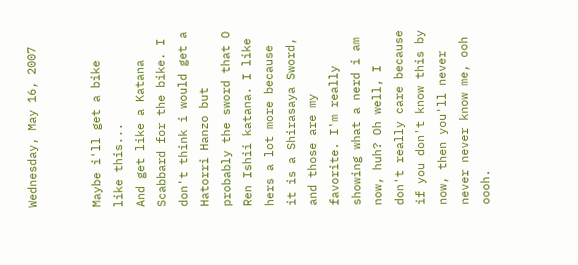Wednesday, May 16, 2007


Maybe i'll get a bike like this...
And get like a Katana Scabbard for the bike. I don't think i would get a Hatorri Hanzo but probably the sword that O Ren Ishii katana. I like hers a lot more because it is a Shirasaya Sword, and those are my favorite. I'm really showing what a nerd i am now, huh? Oh well, I don't really care because if you don't know this by now, then you'll never never never know me, ooh oooh.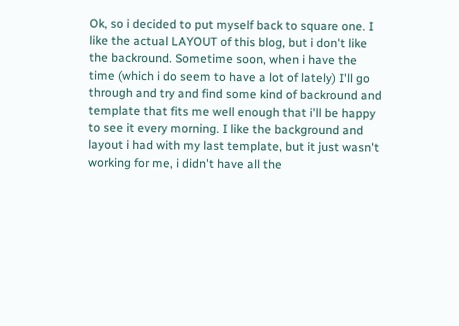Ok, so i decided to put myself back to square one. I like the actual LAYOUT of this blog, but i don't like the backround. Sometime soon, when i have the time (which i do seem to have a lot of lately) I'll go through and try and find some kind of backround and template that fits me well enough that i'll be happy to see it every morning. I like the background and layout i had with my last template, but it just wasn't working for me, i didn't have all the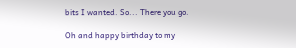bits I wanted. So... There you go.

Oh and happy birthday to my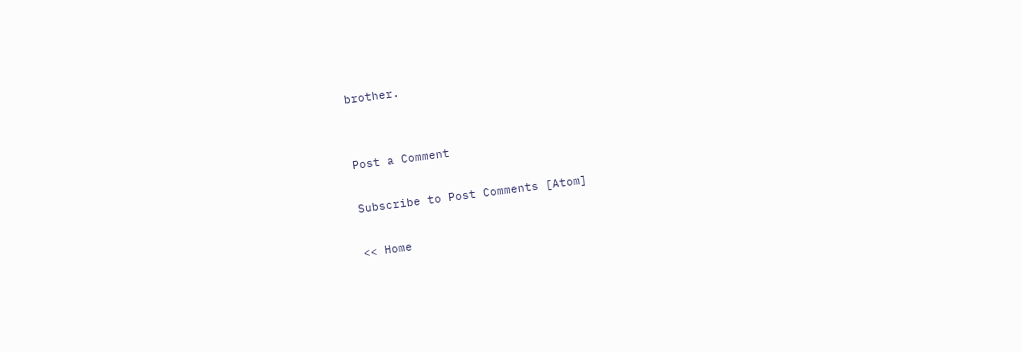brother.


Post a Comment

Subscribe to Post Comments [Atom]

<< Home